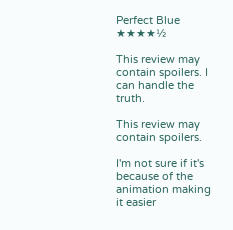Perfect Blue ★★★★½

This review may contain spoilers. I can handle the truth.

This review may contain spoilers.

I'm not sure if it's because of the animation making it easier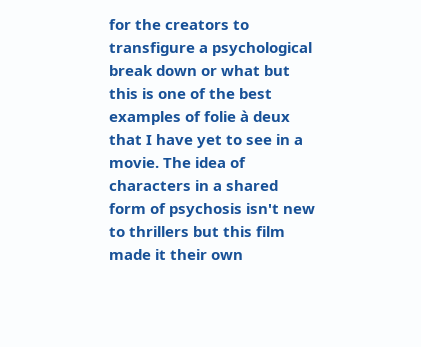for the creators to transfigure a psychological break down or what but this is one of the best examples of folie à deux that I have yet to see in a movie. The idea of characters in a shared form of psychosis isn't new to thrillers but this film made it their own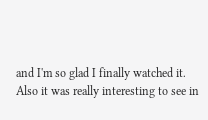and I'm so glad I finally watched it.
Also it was really interesting to see in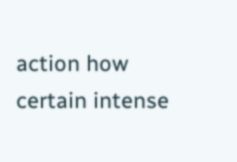action how certain intense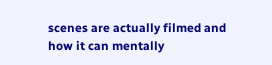scenes are actually filmed and how it can mentally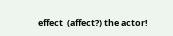effect  (affect?) the actor!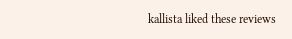kallista liked these reviews